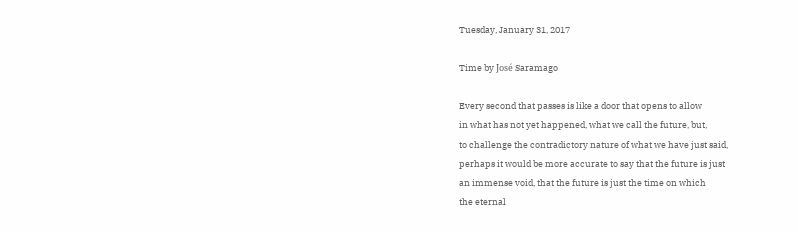Tuesday, January 31, 2017

Time by José Saramago

Every second that passes is like a door that opens to allow
in what has not yet happened, what we call the future, but,
to challenge the contradictory nature of what we have just said,
perhaps it would be more accurate to say that the future is just
an immense void, that the future is just the time on which
the eternal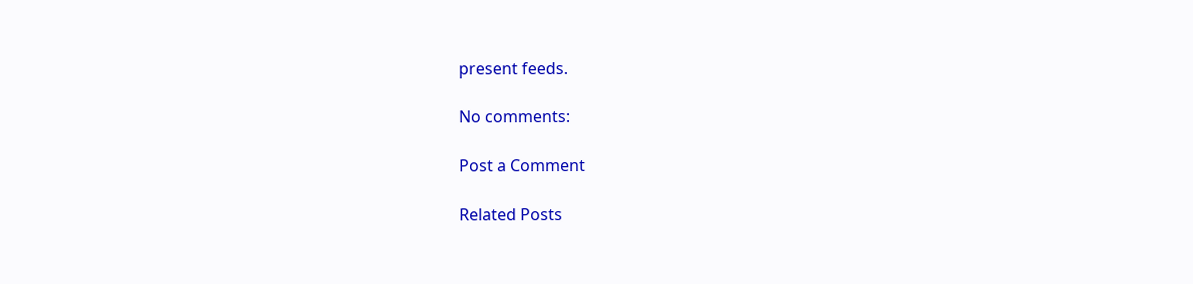present feeds.

No comments:

Post a Comment

Related Posts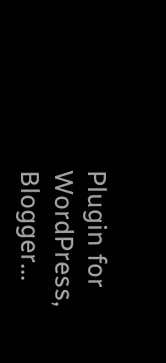Plugin for WordPress, Blogger...